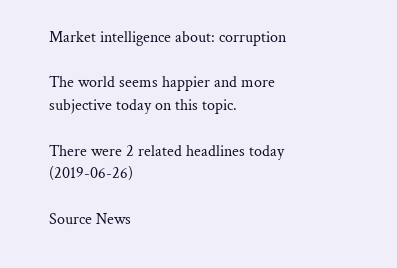Market intelligence about: corruption

The world seems happier and more subjective today on this topic.

There were 2 related headlines today (2019-06-26)

Source News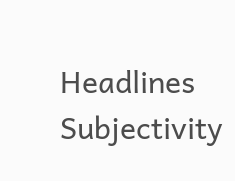Headlines Subjectivity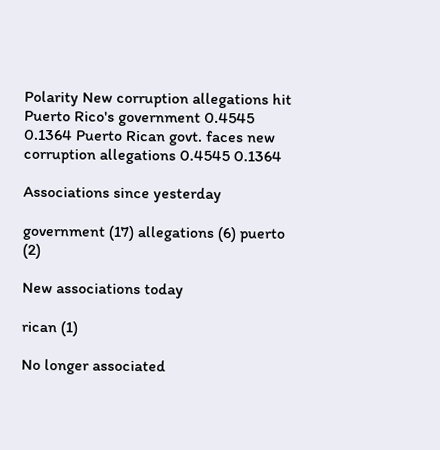Polarity New corruption allegations hit Puerto Rico's government 0.4545 0.1364 Puerto Rican govt. faces new corruption allegations 0.4545 0.1364

Associations since yesterday

government (17) allegations (6) puerto (2)

New associations today

rican (1)

No longer associated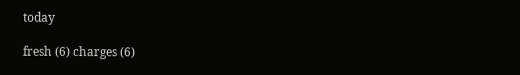today

fresh (6) charges (6)